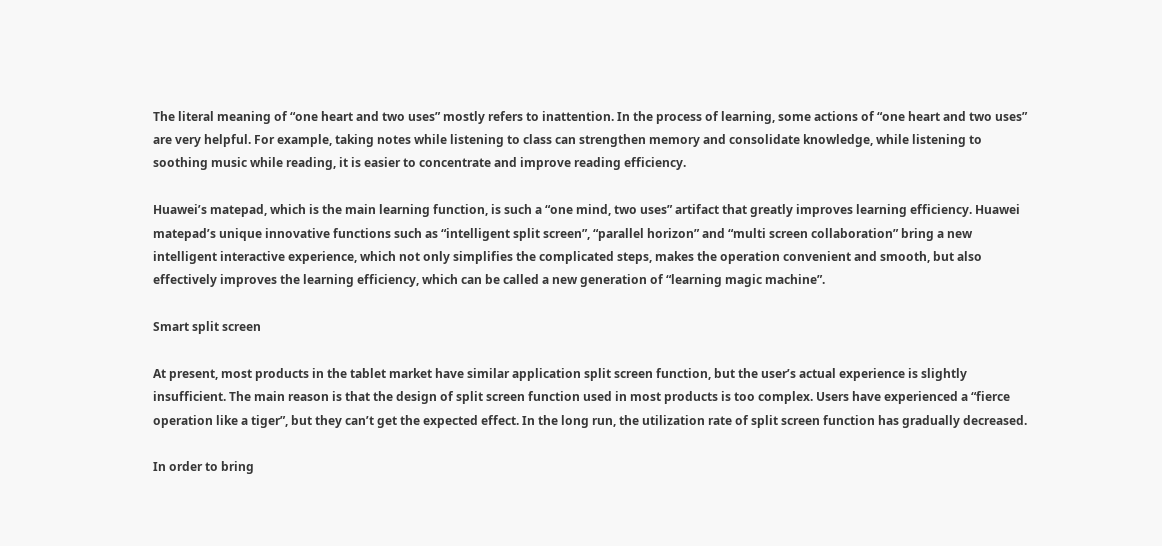The literal meaning of “one heart and two uses” mostly refers to inattention. In the process of learning, some actions of “one heart and two uses” are very helpful. For example, taking notes while listening to class can strengthen memory and consolidate knowledge, while listening to soothing music while reading, it is easier to concentrate and improve reading efficiency.

Huawei’s matepad, which is the main learning function, is such a “one mind, two uses” artifact that greatly improves learning efficiency. Huawei matepad’s unique innovative functions such as “intelligent split screen”, “parallel horizon” and “multi screen collaboration” bring a new intelligent interactive experience, which not only simplifies the complicated steps, makes the operation convenient and smooth, but also effectively improves the learning efficiency, which can be called a new generation of “learning magic machine”.

Smart split screen

At present, most products in the tablet market have similar application split screen function, but the user’s actual experience is slightly insufficient. The main reason is that the design of split screen function used in most products is too complex. Users have experienced a “fierce operation like a tiger”, but they can’t get the expected effect. In the long run, the utilization rate of split screen function has gradually decreased.

In order to bring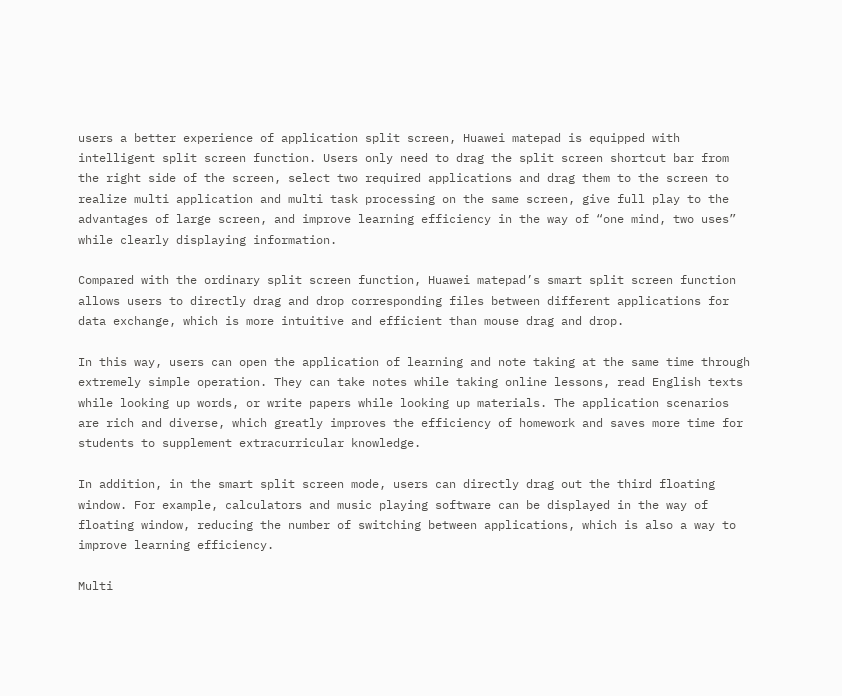users a better experience of application split screen, Huawei matepad is equipped with intelligent split screen function. Users only need to drag the split screen shortcut bar from the right side of the screen, select two required applications and drag them to the screen to realize multi application and multi task processing on the same screen, give full play to the advantages of large screen, and improve learning efficiency in the way of “one mind, two uses” while clearly displaying information.

Compared with the ordinary split screen function, Huawei matepad’s smart split screen function allows users to directly drag and drop corresponding files between different applications for data exchange, which is more intuitive and efficient than mouse drag and drop.

In this way, users can open the application of learning and note taking at the same time through extremely simple operation. They can take notes while taking online lessons, read English texts while looking up words, or write papers while looking up materials. The application scenarios are rich and diverse, which greatly improves the efficiency of homework and saves more time for students to supplement extracurricular knowledge.

In addition, in the smart split screen mode, users can directly drag out the third floating window. For example, calculators and music playing software can be displayed in the way of floating window, reducing the number of switching between applications, which is also a way to improve learning efficiency.

Multi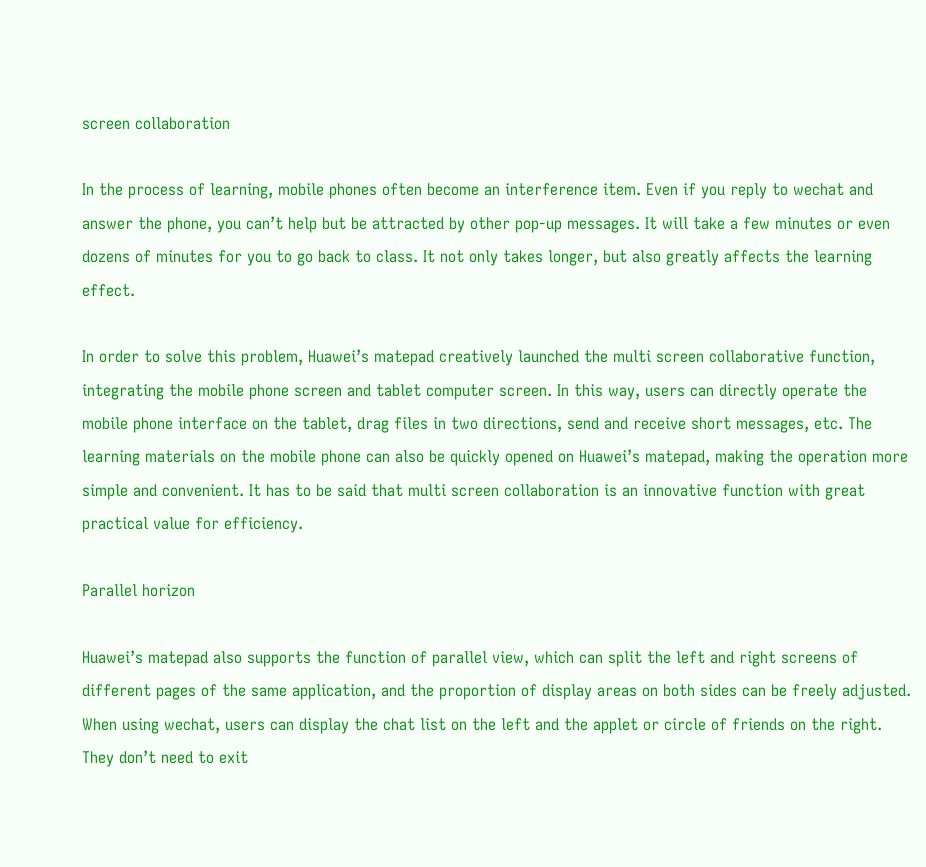screen collaboration

In the process of learning, mobile phones often become an interference item. Even if you reply to wechat and answer the phone, you can’t help but be attracted by other pop-up messages. It will take a few minutes or even dozens of minutes for you to go back to class. It not only takes longer, but also greatly affects the learning effect.

In order to solve this problem, Huawei’s matepad creatively launched the multi screen collaborative function, integrating the mobile phone screen and tablet computer screen. In this way, users can directly operate the mobile phone interface on the tablet, drag files in two directions, send and receive short messages, etc. The learning materials on the mobile phone can also be quickly opened on Huawei’s matepad, making the operation more simple and convenient. It has to be said that multi screen collaboration is an innovative function with great practical value for efficiency.

Parallel horizon

Huawei’s matepad also supports the function of parallel view, which can split the left and right screens of different pages of the same application, and the proportion of display areas on both sides can be freely adjusted. When using wechat, users can display the chat list on the left and the applet or circle of friends on the right. They don’t need to exit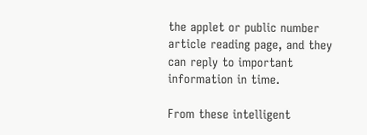the applet or public number article reading page, and they can reply to important information in time.

From these intelligent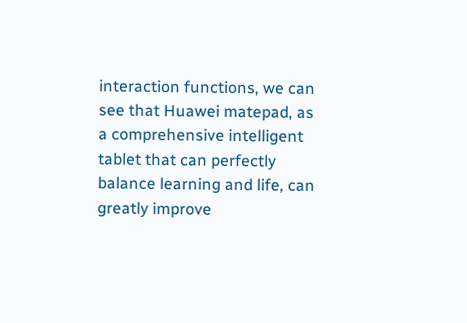interaction functions, we can see that Huawei matepad, as a comprehensive intelligent tablet that can perfectly balance learning and life, can greatly improve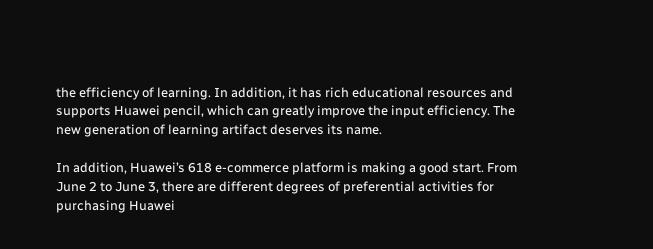the efficiency of learning. In addition, it has rich educational resources and supports Huawei pencil, which can greatly improve the input efficiency. The new generation of learning artifact deserves its name.

In addition, Huawei’s 618 e-commerce platform is making a good start. From June 2 to June 3, there are different degrees of preferential activities for purchasing Huawei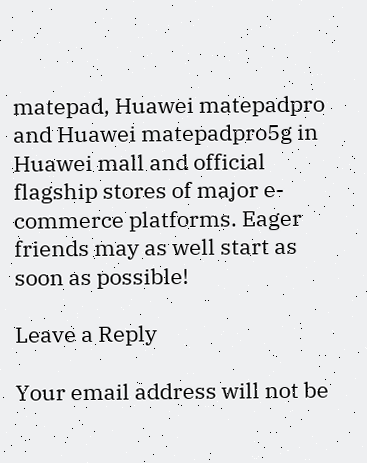matepad, Huawei matepadpro and Huawei matepadpro5g in Huawei mall and official flagship stores of major e-commerce platforms. Eager friends may as well start as soon as possible!

Leave a Reply

Your email address will not be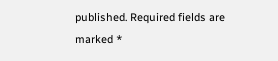published. Required fields are marked *